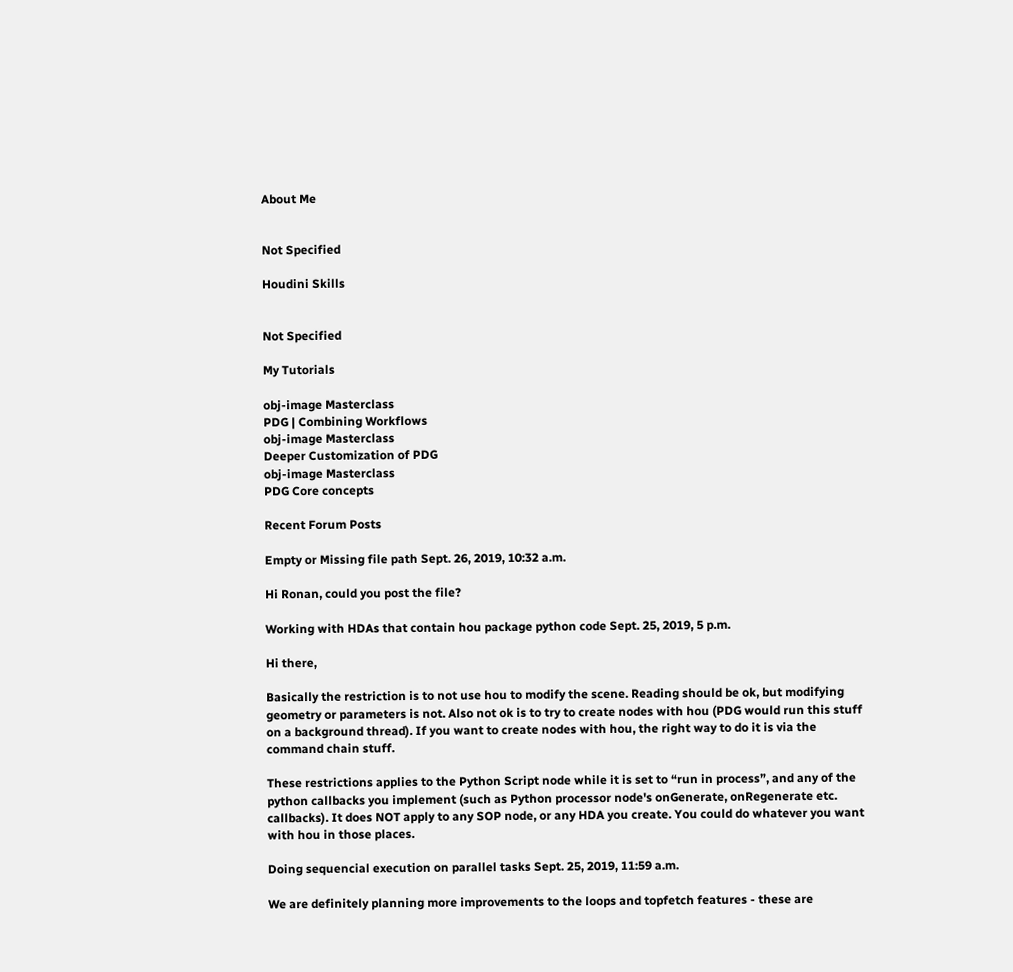About Me


Not Specified

Houdini Skills


Not Specified

My Tutorials

obj-image Masterclass
PDG | Combining Workflows
obj-image Masterclass
Deeper Customization of PDG
obj-image Masterclass
PDG Core concepts

Recent Forum Posts

Empty or Missing file path Sept. 26, 2019, 10:32 a.m.

Hi Ronan, could you post the file?

Working with HDAs that contain hou package python code Sept. 25, 2019, 5 p.m.

Hi there,

Basically the restriction is to not use hou to modify the scene. Reading should be ok, but modifying geometry or parameters is not. Also not ok is to try to create nodes with hou (PDG would run this stuff on a background thread). If you want to create nodes with hou, the right way to do it is via the command chain stuff.

These restrictions applies to the Python Script node while it is set to “run in process”, and any of the python callbacks you implement (such as Python processor node's onGenerate, onRegenerate etc. callbacks). It does NOT apply to any SOP node, or any HDA you create. You could do whatever you want with hou in those places.

Doing sequencial execution on parallel tasks Sept. 25, 2019, 11:59 a.m.

We are definitely planning more improvements to the loops and topfetch features - these are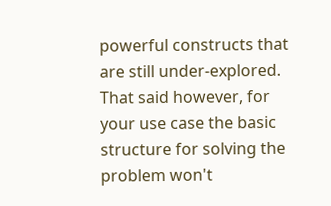powerful constructs that are still under-explored. That said however, for your use case the basic structure for solving the problem won't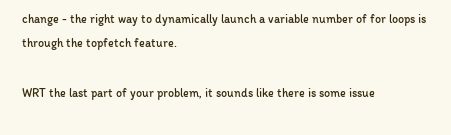change - the right way to dynamically launch a variable number of for loops is through the topfetch feature.

WRT the last part of your problem, it sounds like there is some issue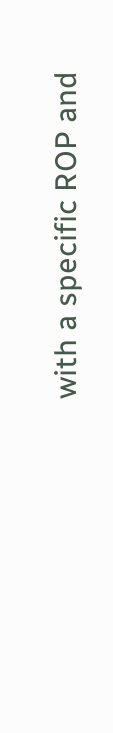with a specific ROP and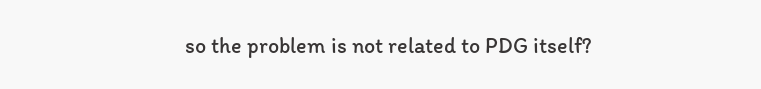so the problem is not related to PDG itself?